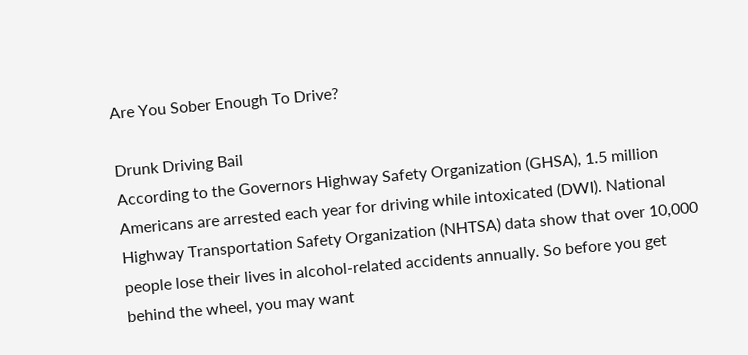Are You Sober Enough To Drive?

Drunk Driving Bail
According to the Governors Highway Safety Organization (GHSA), 1.5 million Americans are arrested each year for driving while intoxicated (DWI). National Highway Transportation Safety Organization (NHTSA) data show that over 10,000 people lose their lives in alcohol-related accidents annually. So before you get behind the wheel, you may want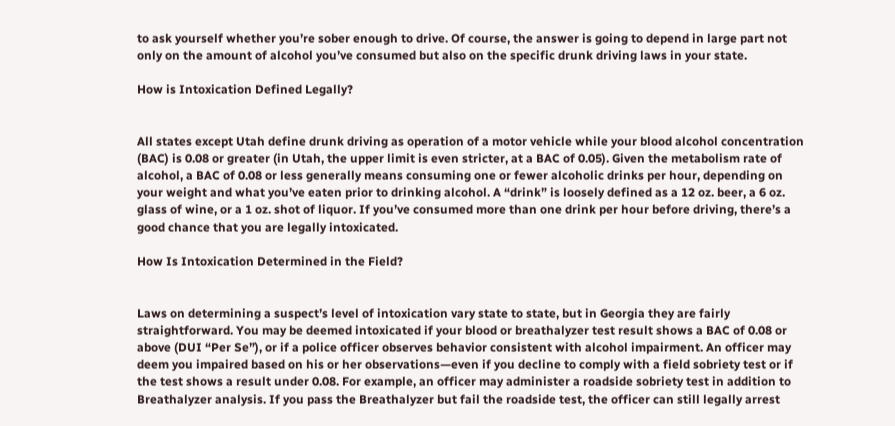to ask yourself whether you’re sober enough to drive. Of course, the answer is going to depend in large part not only on the amount of alcohol you’ve consumed but also on the specific drunk driving laws in your state.

How is Intoxication Defined Legally?


All states except Utah define drunk driving as operation of a motor vehicle while your blood alcohol concentration (BAC) is 0.08 or greater (in Utah, the upper limit is even stricter, at a BAC of 0.05). Given the metabolism rate of alcohol, a BAC of 0.08 or less generally means consuming one or fewer alcoholic drinks per hour, depending on your weight and what you’ve eaten prior to drinking alcohol. A “drink” is loosely defined as a 12 oz. beer, a 6 oz. glass of wine, or a 1 oz. shot of liquor. If you’ve consumed more than one drink per hour before driving, there’s a good chance that you are legally intoxicated.

How Is Intoxication Determined in the Field?


Laws on determining a suspect’s level of intoxication vary state to state, but in Georgia they are fairly straightforward. You may be deemed intoxicated if your blood or breathalyzer test result shows a BAC of 0.08 or above (DUI “Per Se”), or if a police officer observes behavior consistent with alcohol impairment. An officer may deem you impaired based on his or her observations—even if you decline to comply with a field sobriety test or if the test shows a result under 0.08. For example, an officer may administer a roadside sobriety test in addition to Breathalyzer analysis. If you pass the Breathalyzer but fail the roadside test, the officer can still legally arrest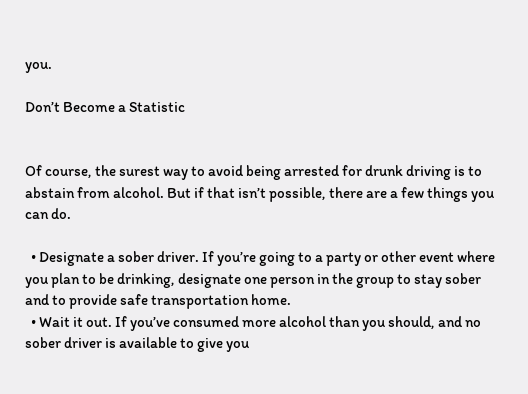you.

Don’t Become a Statistic


Of course, the surest way to avoid being arrested for drunk driving is to abstain from alcohol. But if that isn’t possible, there are a few things you can do.

  • Designate a sober driver. If you’re going to a party or other event where you plan to be drinking, designate one person in the group to stay sober and to provide safe transportation home.
  • Wait it out. If you’ve consumed more alcohol than you should, and no sober driver is available to give you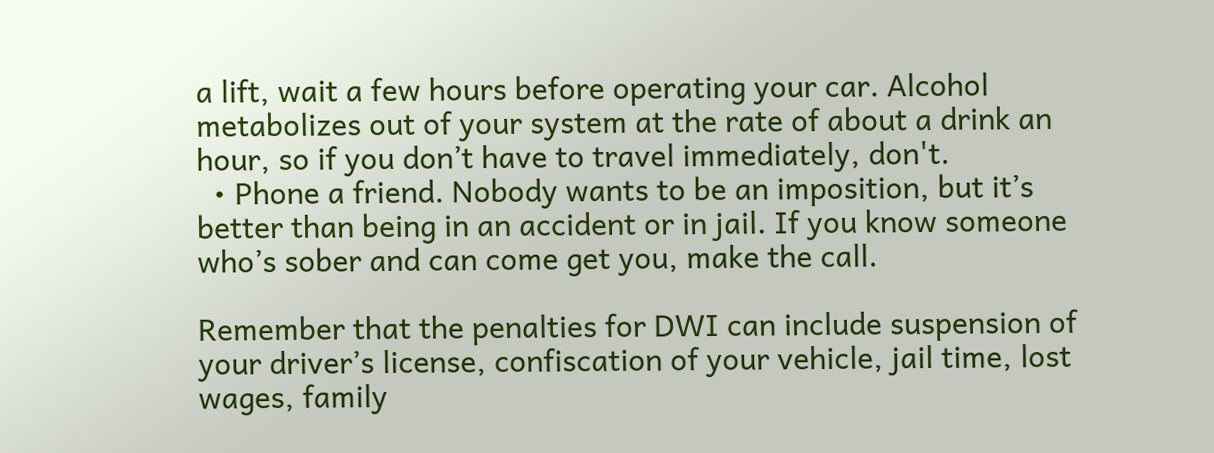a lift, wait a few hours before operating your car. Alcohol metabolizes out of your system at the rate of about a drink an hour, so if you don’t have to travel immediately, don't.
  • Phone a friend. Nobody wants to be an imposition, but it’s better than being in an accident or in jail. If you know someone who’s sober and can come get you, make the call.

Remember that the penalties for DWI can include suspension of your driver’s license, confiscation of your vehicle, jail time, lost wages, family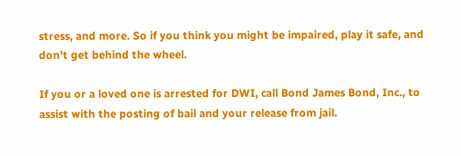stress, and more. So if you think you might be impaired, play it safe, and don’t get behind the wheel.

If you or a loved one is arrested for DWI, call Bond James Bond, Inc., to assist with the posting of bail and your release from jail.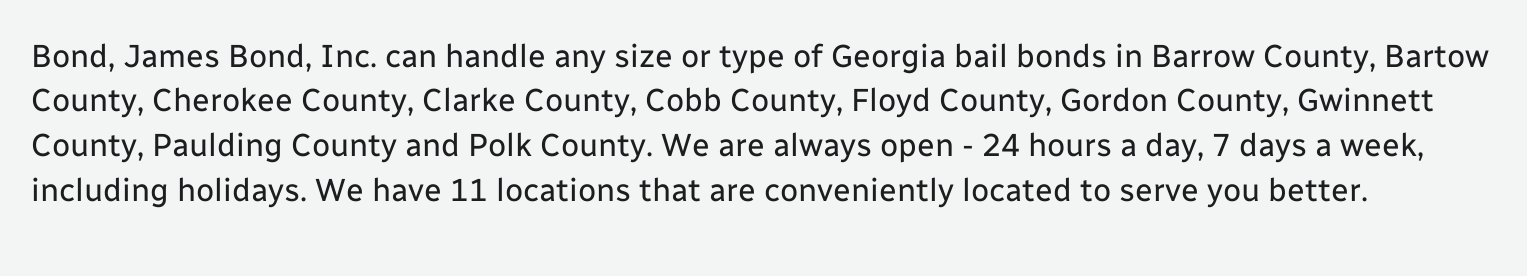Bond, James Bond, Inc. can handle any size or type of Georgia bail bonds in Barrow County, Bartow County, Cherokee County, Clarke County, Cobb County, Floyd County, Gordon County, Gwinnett County, Paulding County and Polk County. We are always open - 24 hours a day, 7 days a week, including holidays. We have 11 locations that are conveniently located to serve you better.